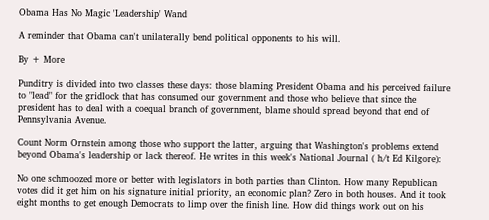Obama Has No Magic 'Leadership' Wand

A reminder that Obama can't unilaterally bend political opponents to his will.

By + More

Punditry is divided into two classes these days: those blaming President Obama and his perceived failure to "lead" for the gridlock that has consumed our government and those who believe that since the president has to deal with a coequal branch of government, blame should spread beyond that end of Pennsylvania Avenue.

Count Norm Ornstein among those who support the latter, arguing that Washington's problems extend beyond Obama's leadership or lack thereof. He writes in this week's National Journal ( h/t Ed Kilgore):

No one schmoozed more or better with legislators in both parties than Clinton. How many Republican votes did it get him on his signature initial priority, an economic plan? Zero in both houses. And it took eight months to get enough Democrats to limp over the finish line. How did things work out on his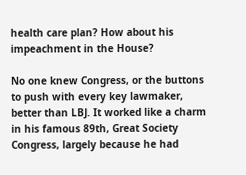health care plan? How about his impeachment in the House?

No one knew Congress, or the buttons to push with every key lawmaker, better than LBJ. It worked like a charm in his famous 89th, Great Society Congress, largely because he had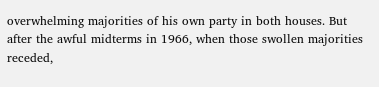overwhelming majorities of his own party in both houses. But after the awful midterms in 1966, when those swollen majorities receded,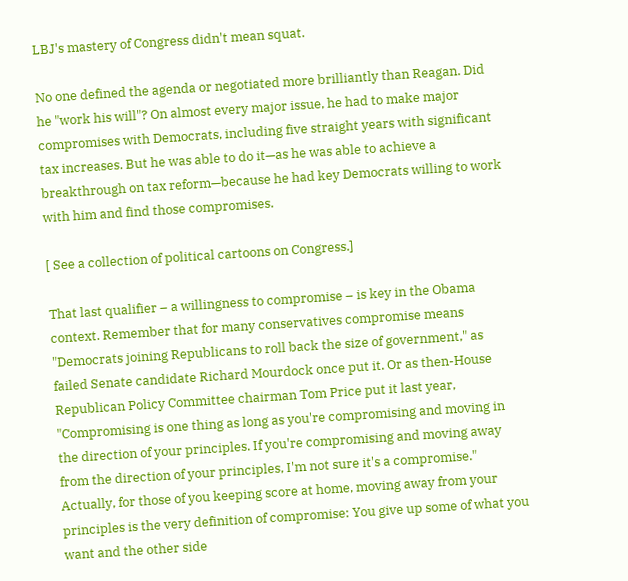LBJ's mastery of Congress didn't mean squat.

No one defined the agenda or negotiated more brilliantly than Reagan. Did he "work his will"? On almost every major issue, he had to make major compromises with Democrats, including five straight years with significant tax increases. But he was able to do it—as he was able to achieve a breakthrough on tax reform—because he had key Democrats willing to work with him and find those compromises.

[ See a collection of political cartoons on Congress.]

That last qualifier – a willingness to compromise – is key in the Obama context. Remember that for many conservatives compromise means "Democrats joining Republicans to roll back the size of government," as failed Senate candidate Richard Mourdock once put it. Or as then-House Republican Policy Committee chairman Tom Price put it last year, "Compromising is one thing as long as you're compromising and moving in the direction of your principles. If you're compromising and moving away from the direction of your principles, I'm not sure it's a compromise." Actually, for those of you keeping score at home, moving away from your principles is the very definition of compromise: You give up some of what you want and the other side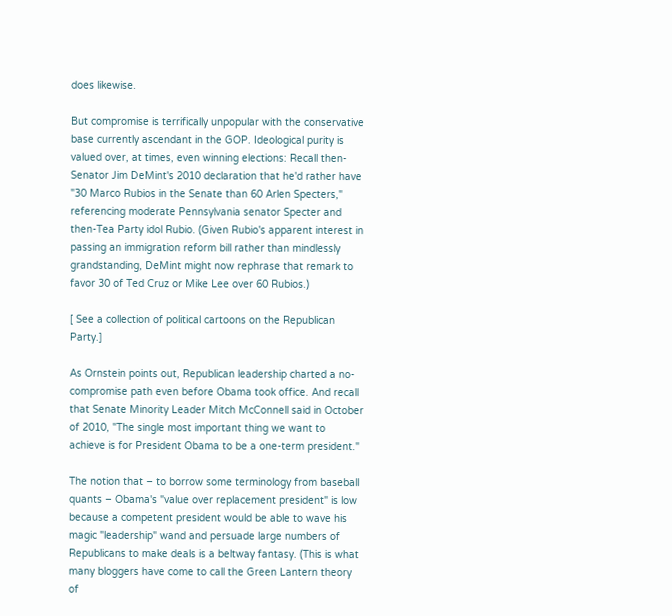does likewise.

But compromise is terrifically unpopular with the conservative base currently ascendant in the GOP. Ideological purity is valued over, at times, even winning elections: Recall then-Senator Jim DeMint's 2010 declaration that he'd rather have "30 Marco Rubios in the Senate than 60 Arlen Specters," referencing moderate Pennsylvania senator Specter and then-Tea Party idol Rubio. (Given Rubio's apparent interest in passing an immigration reform bill rather than mindlessly grandstanding, DeMint might now rephrase that remark to favor 30 of Ted Cruz or Mike Lee over 60 Rubios.)

[ See a collection of political cartoons on the Republican Party.]

As Ornstein points out, Republican leadership charted a no-compromise path even before Obama took office. And recall that Senate Minority Leader Mitch McConnell said in October of 2010, "The single most important thing we want to achieve is for President Obama to be a one-term president."

The notion that – to borrow some terminology from baseball quants – Obama's "value over replacement president" is low because a competent president would be able to wave his magic "leadership" wand and persuade large numbers of Republicans to make deals is a beltway fantasy. (This is what many bloggers have come to call the Green Lantern theory of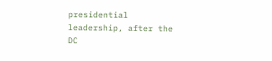presidential leadership, after the DC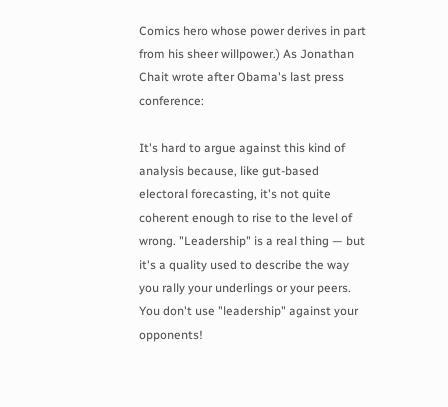Comics hero whose power derives in part from his sheer willpower.) As Jonathan Chait wrote after Obama's last press conference:

It's hard to argue against this kind of analysis because, like gut-based electoral forecasting, it's not quite coherent enough to rise to the level of wrong. "Leadership" is a real thing — but it's a quality used to describe the way you rally your underlings or your peers. You don't use "leadership" against your opponents!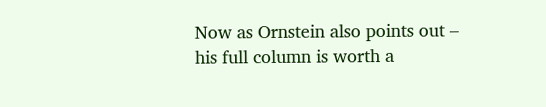Now as Ornstein also points out – his full column is worth a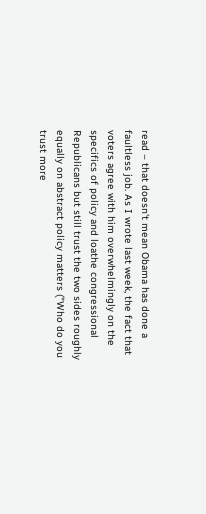read – that doesn't mean Obama has done a faultless job. As I wrote last week, the fact that voters agree with him overwhelmingly on the specifics of policy and loathe congressional Republicans but still trust the two sides roughly equally on abstract policy matters ("Who do you trust more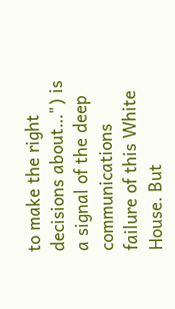to make the right decisions about…") is a signal of the deep communications failure of this White House. But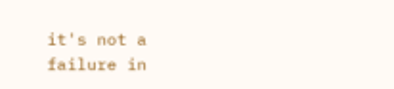it's not a failure in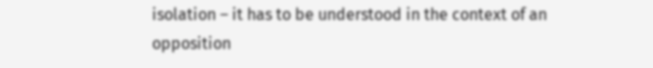isolation – it has to be understood in the context of an opposition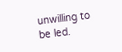unwilling to be led.